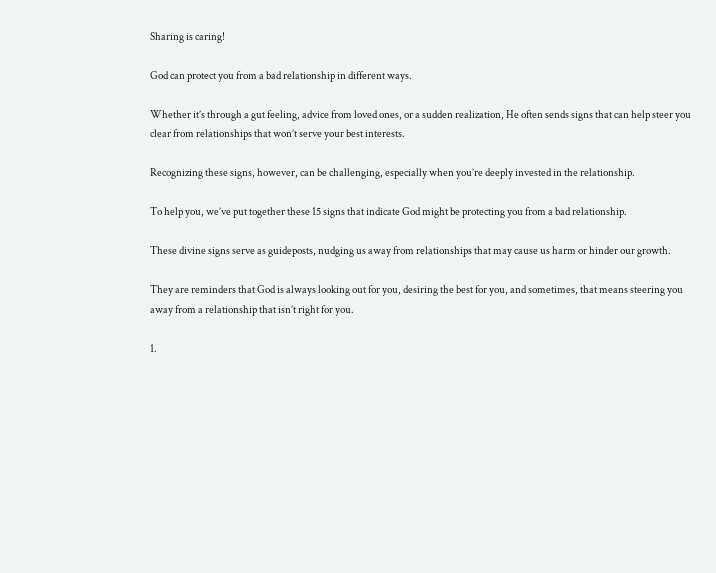Sharing is caring!

God can protect you from a bad relationship in different ways.

Whether it’s through a gut feeling, advice from loved ones, or a sudden realization, He often sends signs that can help steer you clear from relationships that won’t serve your best interests.

Recognizing these signs, however, can be challenging, especially when you’re deeply invested in the relationship.

To help you, we’ve put together these 15 signs that indicate God might be protecting you from a bad relationship.

These divine signs serve as guideposts, nudging us away from relationships that may cause us harm or hinder our growth.

They are reminders that God is always looking out for you, desiring the best for you, and sometimes, that means steering you away from a relationship that isn’t right for you.

1.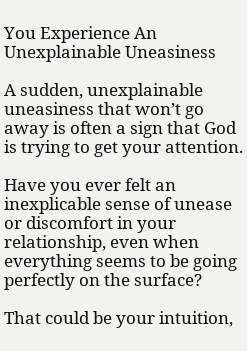You Experience An Unexplainable Uneasiness

A sudden, unexplainable uneasiness that won’t go away is often a sign that God is trying to get your attention.

Have you ever felt an inexplicable sense of unease or discomfort in your relationship, even when everything seems to be going perfectly on the surface?

That could be your intuition,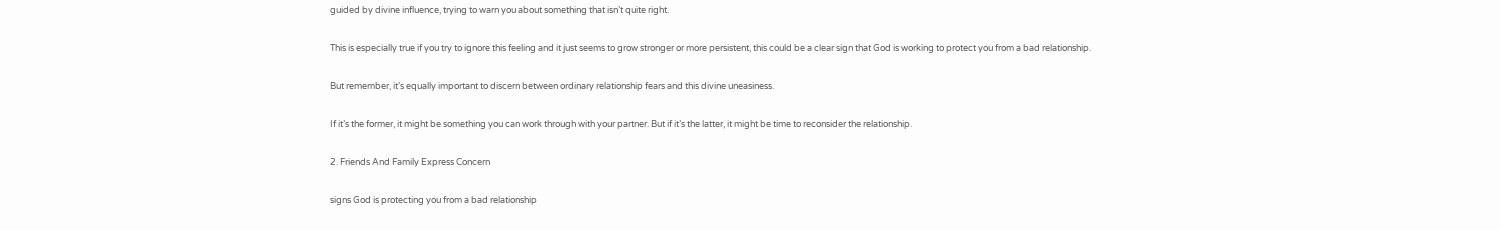guided by divine influence, trying to warn you about something that isn’t quite right.

This is especially true if you try to ignore this feeling and it just seems to grow stronger or more persistent, this could be a clear sign that God is working to protect you from a bad relationship.

But remember, it’s equally important to discern between ordinary relationship fears and this divine uneasiness.

If it’s the former, it might be something you can work through with your partner. But if it’s the latter, it might be time to reconsider the relationship.

2. Friends And Family Express Concern

signs God is protecting you from a bad relationship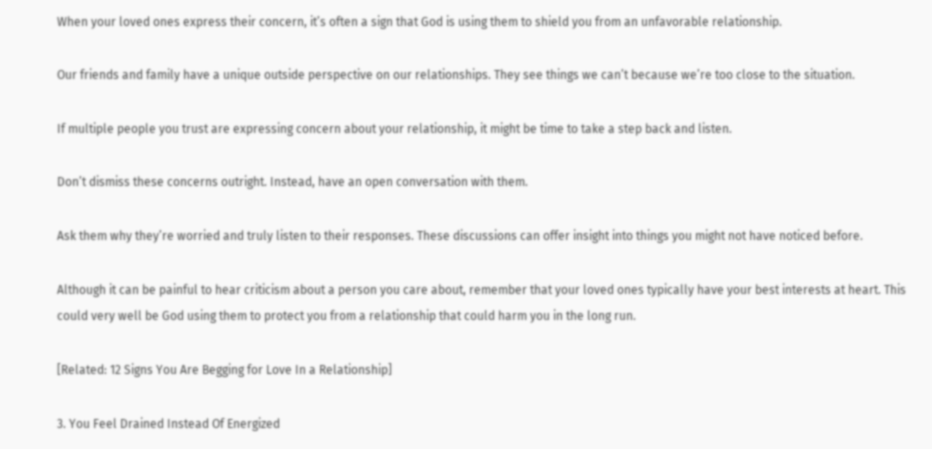When your loved ones express their concern, it’s often a sign that God is using them to shield you from an unfavorable relationship.

Our friends and family have a unique outside perspective on our relationships. They see things we can’t because we’re too close to the situation.

If multiple people you trust are expressing concern about your relationship, it might be time to take a step back and listen.

Don’t dismiss these concerns outright. Instead, have an open conversation with them.

Ask them why they’re worried and truly listen to their responses. These discussions can offer insight into things you might not have noticed before.

Although it can be painful to hear criticism about a person you care about, remember that your loved ones typically have your best interests at heart. This could very well be God using them to protect you from a relationship that could harm you in the long run.

[Related: 12 Signs You Are Begging for Love In a Relationship]

3. You Feel Drained Instead Of Energized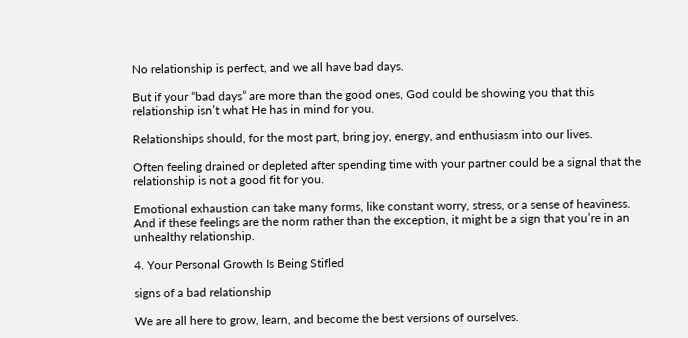No relationship is perfect, and we all have bad days.

But if your “bad days” are more than the good ones, God could be showing you that this relationship isn’t what He has in mind for you.

Relationships should, for the most part, bring joy, energy, and enthusiasm into our lives.

Often feeling drained or depleted after spending time with your partner could be a signal that the relationship is not a good fit for you.

Emotional exhaustion can take many forms, like constant worry, stress, or a sense of heaviness. And if these feelings are the norm rather than the exception, it might be a sign that you’re in an unhealthy relationship.

4. Your Personal Growth Is Being Stifled

signs of a bad relationship

We are all here to grow, learn, and become the best versions of ourselves.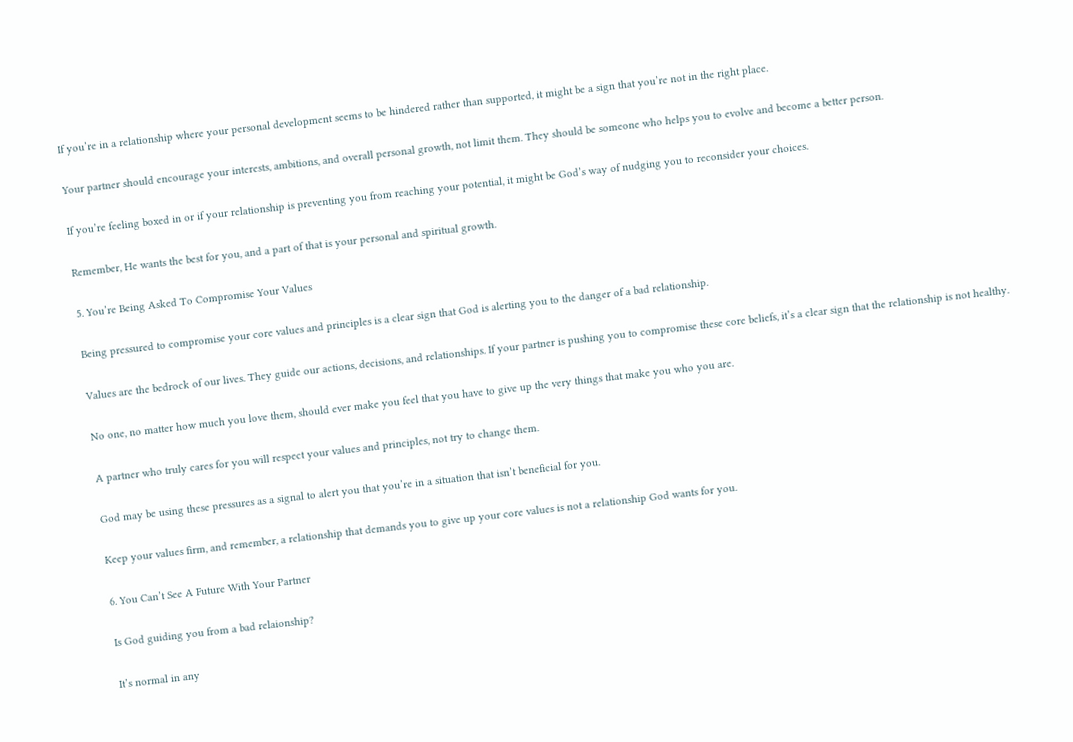If you’re in a relationship where your personal development seems to be hindered rather than supported, it might be a sign that you’re not in the right place.

Your partner should encourage your interests, ambitions, and overall personal growth, not limit them. They should be someone who helps you to evolve and become a better person.

If you’re feeling boxed in or if your relationship is preventing you from reaching your potential, it might be God’s way of nudging you to reconsider your choices.

Remember, He wants the best for you, and a part of that is your personal and spiritual growth.

5. You’re Being Asked To Compromise Your Values

Being pressured to compromise your core values and principles is a clear sign that God is alerting you to the danger of a bad relationship.

Values are the bedrock of our lives. They guide our actions, decisions, and relationships. If your partner is pushing you to compromise these core beliefs, it’s a clear sign that the relationship is not healthy.

No one, no matter how much you love them, should ever make you feel that you have to give up the very things that make you who you are.

A partner who truly cares for you will respect your values and principles, not try to change them.

God may be using these pressures as a signal to alert you that you’re in a situation that isn’t beneficial for you.

Keep your values firm, and remember, a relationship that demands you to give up your core values is not a relationship God wants for you.

6. You Can’t See A Future With Your Partner

Is God guiding you from a bad relaionship?

It’s normal in any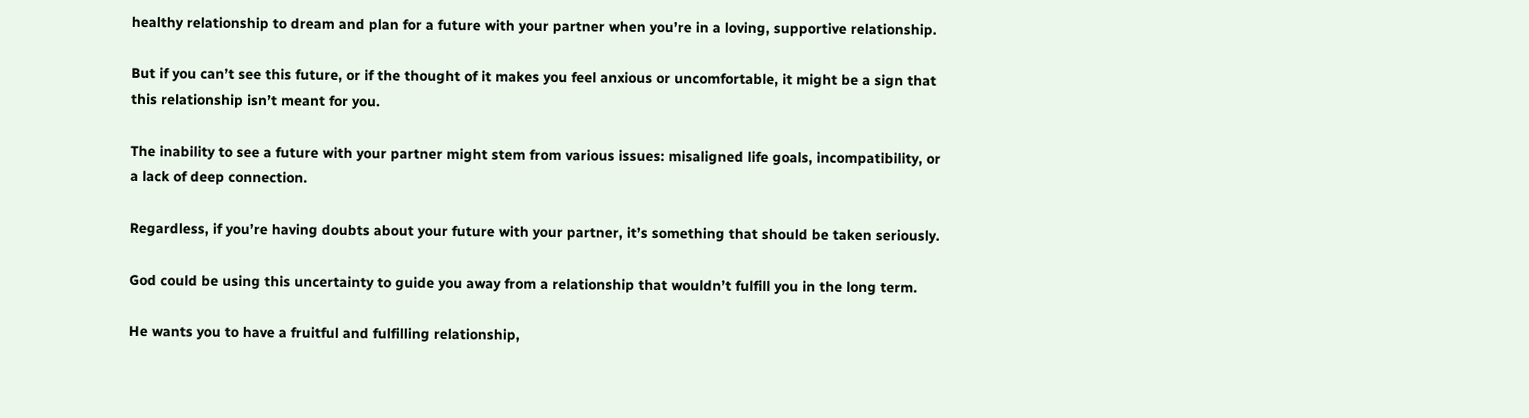healthy relationship to dream and plan for a future with your partner when you’re in a loving, supportive relationship.

But if you can’t see this future, or if the thought of it makes you feel anxious or uncomfortable, it might be a sign that this relationship isn’t meant for you.

The inability to see a future with your partner might stem from various issues: misaligned life goals, incompatibility, or a lack of deep connection.

Regardless, if you’re having doubts about your future with your partner, it’s something that should be taken seriously.

God could be using this uncertainty to guide you away from a relationship that wouldn’t fulfill you in the long term.

He wants you to have a fruitful and fulfilling relationship,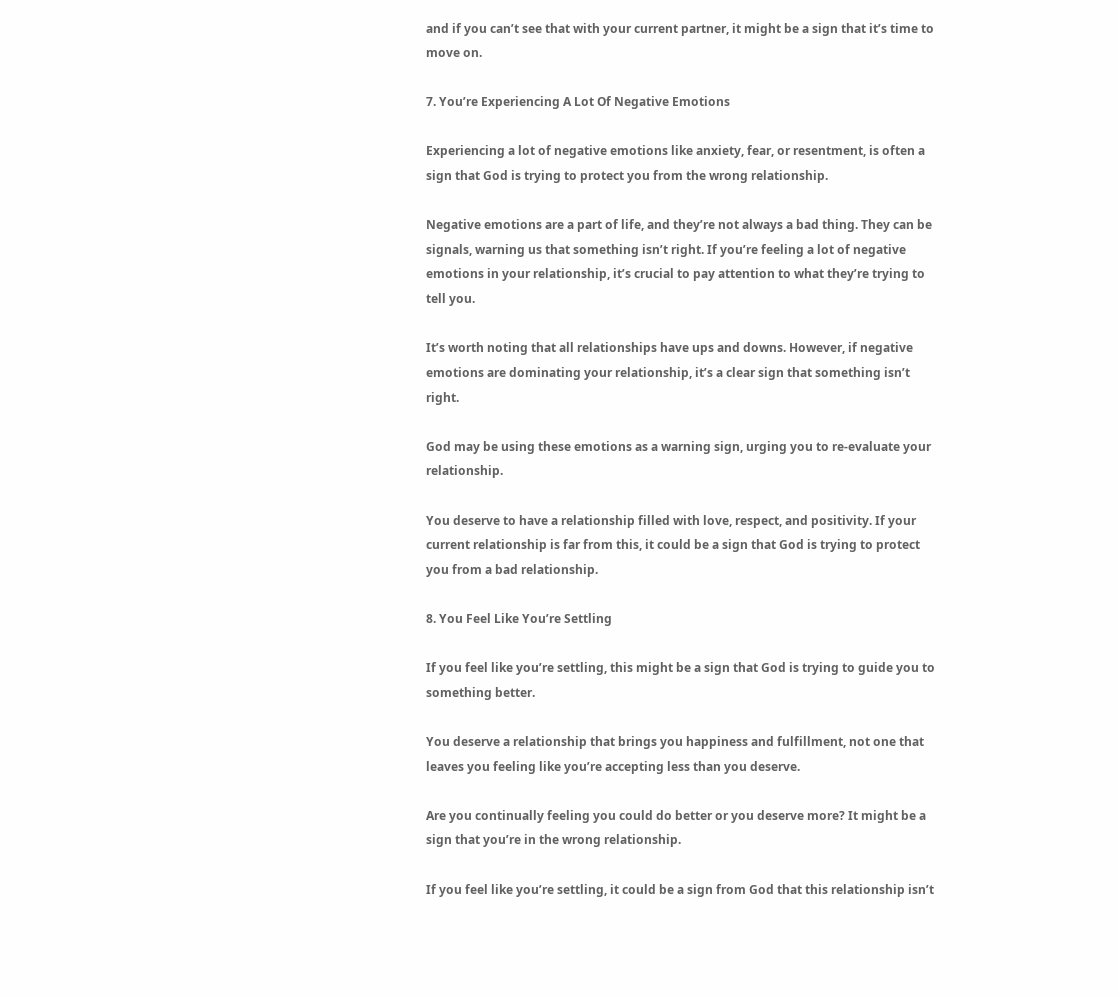and if you can’t see that with your current partner, it might be a sign that it’s time to move on.

7. You’re Experiencing A Lot Of Negative Emotions

Experiencing a lot of negative emotions like anxiety, fear, or resentment, is often a sign that God is trying to protect you from the wrong relationship.

Negative emotions are a part of life, and they’re not always a bad thing. They can be signals, warning us that something isn’t right. If you’re feeling a lot of negative emotions in your relationship, it’s crucial to pay attention to what they’re trying to tell you.

It’s worth noting that all relationships have ups and downs. However, if negative emotions are dominating your relationship, it’s a clear sign that something isn’t right.

God may be using these emotions as a warning sign, urging you to re-evaluate your relationship.

You deserve to have a relationship filled with love, respect, and positivity. If your current relationship is far from this, it could be a sign that God is trying to protect you from a bad relationship.

8. You Feel Like You’re Settling

If you feel like you’re settling, this might be a sign that God is trying to guide you to something better.

You deserve a relationship that brings you happiness and fulfillment, not one that leaves you feeling like you’re accepting less than you deserve.

Are you continually feeling you could do better or you deserve more? It might be a sign that you’re in the wrong relationship.

If you feel like you’re settling, it could be a sign from God that this relationship isn’t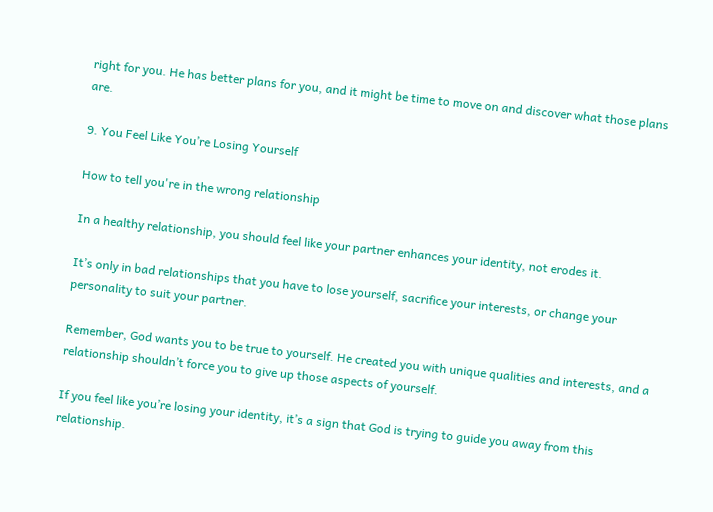right for you. He has better plans for you, and it might be time to move on and discover what those plans are.

9. You Feel Like You’re Losing Yourself

How to tell you're in the wrong relationship

In a healthy relationship, you should feel like your partner enhances your identity, not erodes it.

It’s only in bad relationships that you have to lose yourself, sacrifice your interests, or change your personality to suit your partner.

Remember, God wants you to be true to yourself. He created you with unique qualities and interests, and a relationship shouldn’t force you to give up those aspects of yourself.

If you feel like you’re losing your identity, it’s a sign that God is trying to guide you away from this relationship.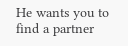He wants you to find a partner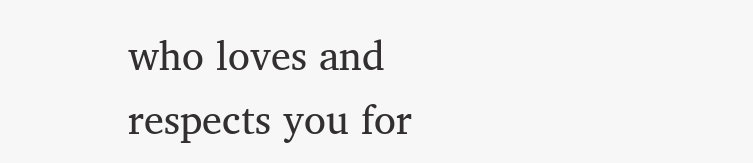who loves and respects you for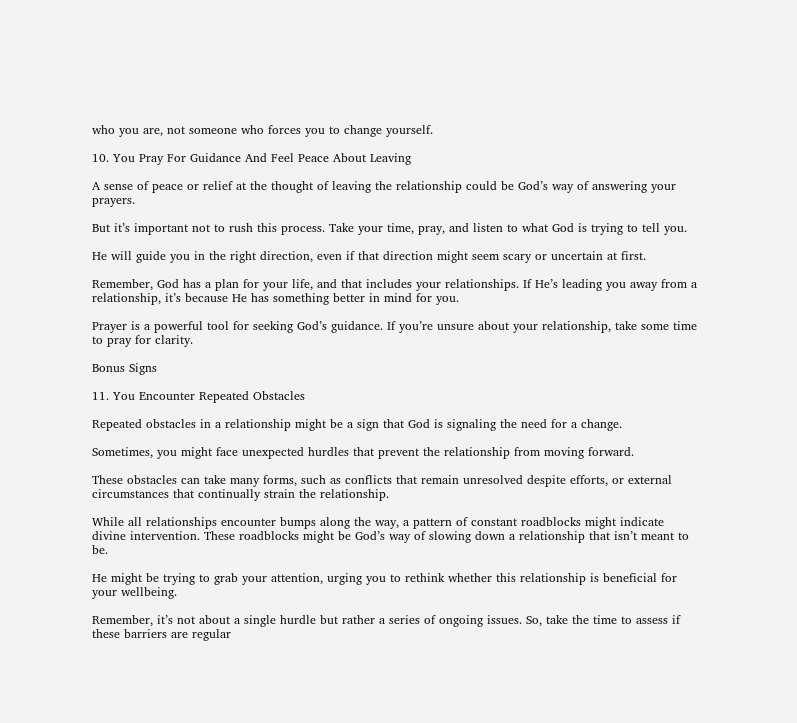who you are, not someone who forces you to change yourself.

10. You Pray For Guidance And Feel Peace About Leaving

A sense of peace or relief at the thought of leaving the relationship could be God’s way of answering your prayers.

But it’s important not to rush this process. Take your time, pray, and listen to what God is trying to tell you.

He will guide you in the right direction, even if that direction might seem scary or uncertain at first.

Remember, God has a plan for your life, and that includes your relationships. If He’s leading you away from a relationship, it’s because He has something better in mind for you.

Prayer is a powerful tool for seeking God’s guidance. If you’re unsure about your relationship, take some time to pray for clarity.

Bonus Signs

11. You Encounter Repeated Obstacles

Repeated obstacles in a relationship might be a sign that God is signaling the need for a change.

Sometimes, you might face unexpected hurdles that prevent the relationship from moving forward.

These obstacles can take many forms, such as conflicts that remain unresolved despite efforts, or external circumstances that continually strain the relationship.

While all relationships encounter bumps along the way, a pattern of constant roadblocks might indicate divine intervention. These roadblocks might be God’s way of slowing down a relationship that isn’t meant to be.

He might be trying to grab your attention, urging you to rethink whether this relationship is beneficial for your wellbeing.

Remember, it’s not about a single hurdle but rather a series of ongoing issues. So, take the time to assess if these barriers are regular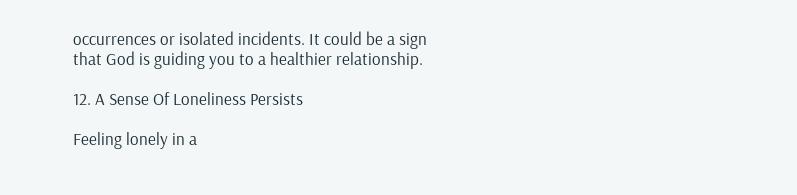occurrences or isolated incidents. It could be a sign that God is guiding you to a healthier relationship.

12. A Sense Of Loneliness Persists

Feeling lonely in a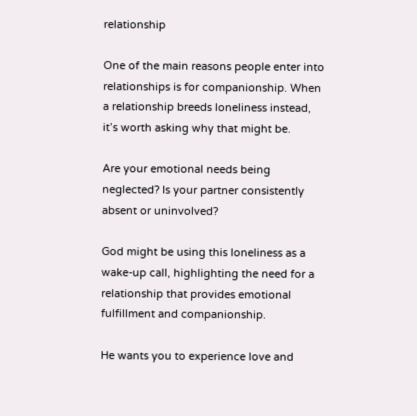relationship

One of the main reasons people enter into relationships is for companionship. When a relationship breeds loneliness instead, it’s worth asking why that might be.

Are your emotional needs being neglected? Is your partner consistently absent or uninvolved?

God might be using this loneliness as a wake-up call, highlighting the need for a relationship that provides emotional fulfillment and companionship.

He wants you to experience love and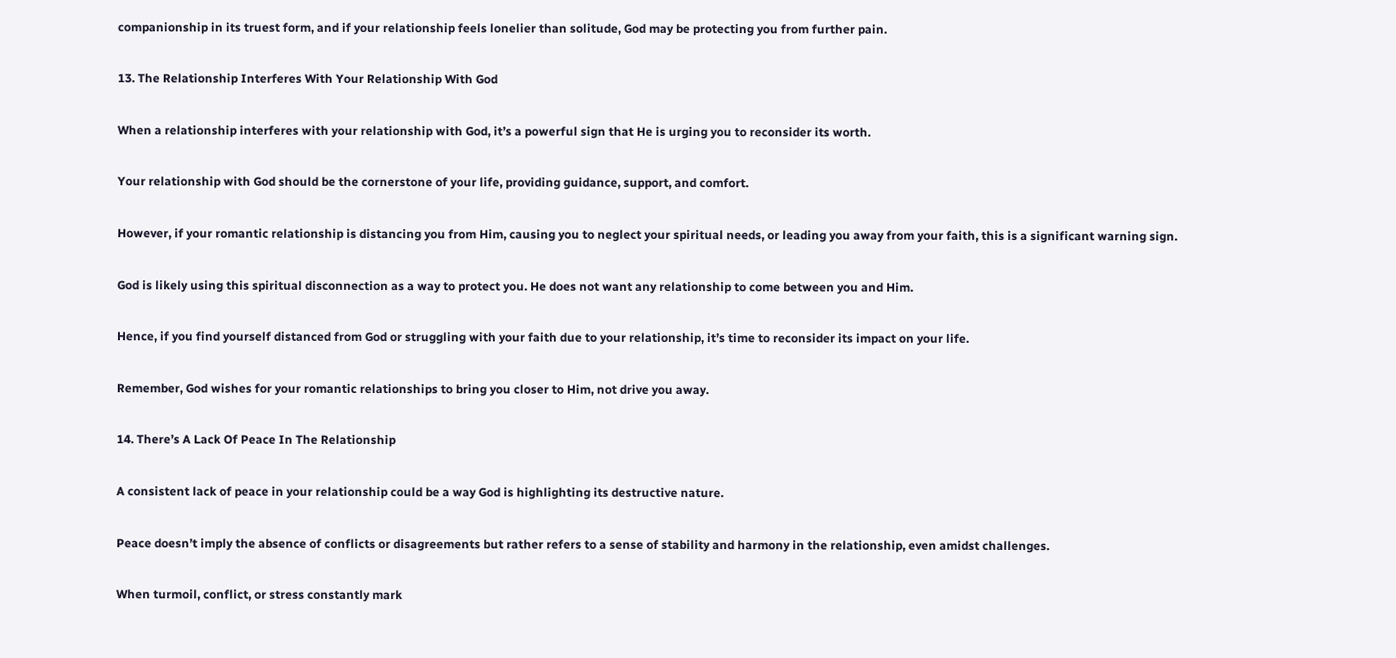companionship in its truest form, and if your relationship feels lonelier than solitude, God may be protecting you from further pain.

13. The Relationship Interferes With Your Relationship With God

When a relationship interferes with your relationship with God, it’s a powerful sign that He is urging you to reconsider its worth.

Your relationship with God should be the cornerstone of your life, providing guidance, support, and comfort.

However, if your romantic relationship is distancing you from Him, causing you to neglect your spiritual needs, or leading you away from your faith, this is a significant warning sign.

God is likely using this spiritual disconnection as a way to protect you. He does not want any relationship to come between you and Him.

Hence, if you find yourself distanced from God or struggling with your faith due to your relationship, it’s time to reconsider its impact on your life.

Remember, God wishes for your romantic relationships to bring you closer to Him, not drive you away.

14. There’s A Lack Of Peace In The Relationship

A consistent lack of peace in your relationship could be a way God is highlighting its destructive nature.

Peace doesn’t imply the absence of conflicts or disagreements but rather refers to a sense of stability and harmony in the relationship, even amidst challenges.

When turmoil, conflict, or stress constantly mark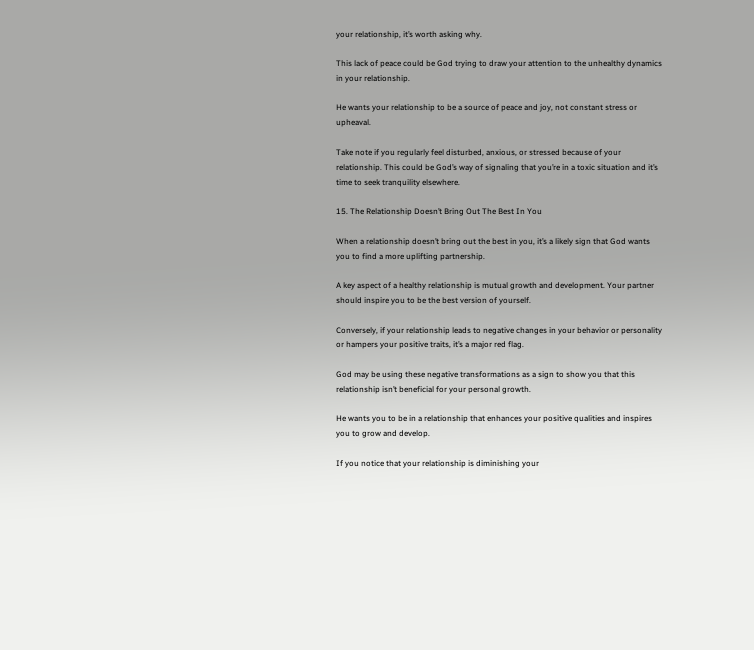your relationship, it’s worth asking why.

This lack of peace could be God trying to draw your attention to the unhealthy dynamics in your relationship.

He wants your relationship to be a source of peace and joy, not constant stress or upheaval.

Take note if you regularly feel disturbed, anxious, or stressed because of your relationship. This could be God’s way of signaling that you’re in a toxic situation and it’s time to seek tranquility elsewhere.

15. The Relationship Doesn’t Bring Out The Best In You

When a relationship doesn’t bring out the best in you, it’s a likely sign that God wants you to find a more uplifting partnership.

A key aspect of a healthy relationship is mutual growth and development. Your partner should inspire you to be the best version of yourself.

Conversely, if your relationship leads to negative changes in your behavior or personality or hampers your positive traits, it’s a major red flag.

God may be using these negative transformations as a sign to show you that this relationship isn’t beneficial for your personal growth.

He wants you to be in a relationship that enhances your positive qualities and inspires you to grow and develop.

If you notice that your relationship is diminishing your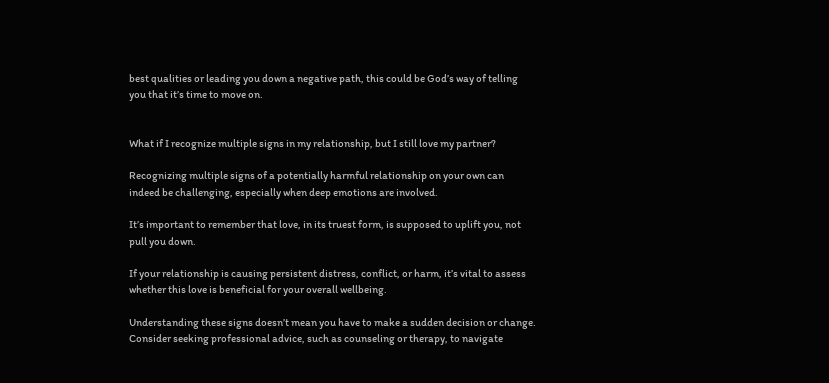best qualities or leading you down a negative path, this could be God’s way of telling you that it’s time to move on.


What if I recognize multiple signs in my relationship, but I still love my partner?

Recognizing multiple signs of a potentially harmful relationship on your own can indeed be challenging, especially when deep emotions are involved.

It’s important to remember that love, in its truest form, is supposed to uplift you, not pull you down.

If your relationship is causing persistent distress, conflict, or harm, it’s vital to assess whether this love is beneficial for your overall wellbeing.

Understanding these signs doesn’t mean you have to make a sudden decision or change. Consider seeking professional advice, such as counseling or therapy, to navigate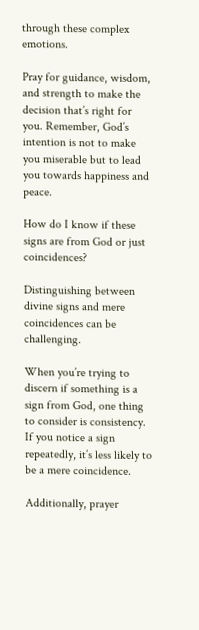through these complex emotions.

Pray for guidance, wisdom, and strength to make the decision that’s right for you. Remember, God’s intention is not to make you miserable but to lead you towards happiness and peace.

How do I know if these signs are from God or just coincidences?

Distinguishing between divine signs and mere coincidences can be challenging.

When you’re trying to discern if something is a sign from God, one thing to consider is consistency. If you notice a sign repeatedly, it’s less likely to be a mere coincidence.

Additionally, prayer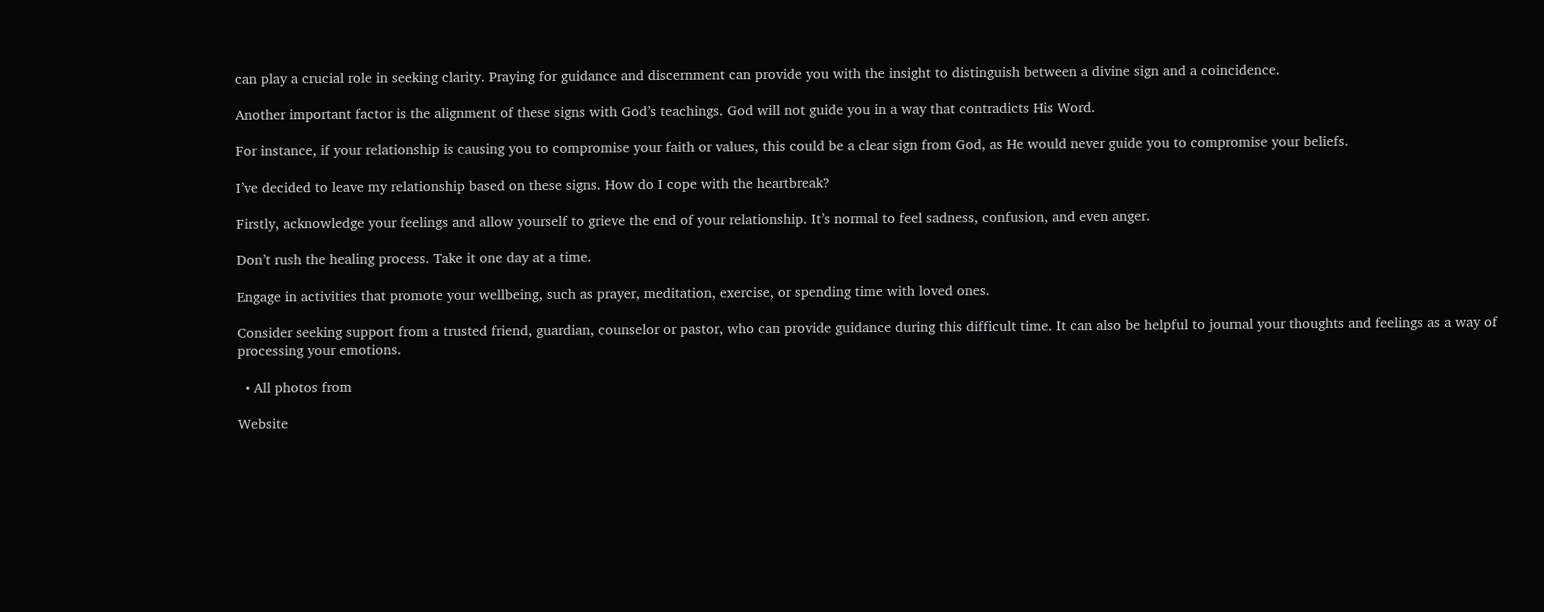can play a crucial role in seeking clarity. Praying for guidance and discernment can provide you with the insight to distinguish between a divine sign and a coincidence.

Another important factor is the alignment of these signs with God’s teachings. God will not guide you in a way that contradicts His Word.

For instance, if your relationship is causing you to compromise your faith or values, this could be a clear sign from God, as He would never guide you to compromise your beliefs.

I’ve decided to leave my relationship based on these signs. How do I cope with the heartbreak?

Firstly, acknowledge your feelings and allow yourself to grieve the end of your relationship. It’s normal to feel sadness, confusion, and even anger.

Don’t rush the healing process. Take it one day at a time.

Engage in activities that promote your wellbeing, such as prayer, meditation, exercise, or spending time with loved ones.

Consider seeking support from a trusted friend, guardian, counselor or pastor, who can provide guidance during this difficult time. It can also be helpful to journal your thoughts and feelings as a way of processing your emotions.

  • All photos from

Website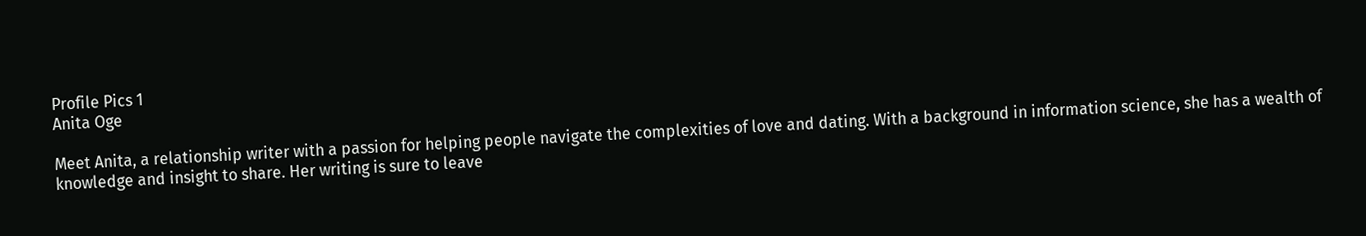Profile Pics 1
Anita Oge

Meet Anita, a relationship writer with a passion for helping people navigate the complexities of love and dating. With a background in information science, she has a wealth of knowledge and insight to share. Her writing is sure to leave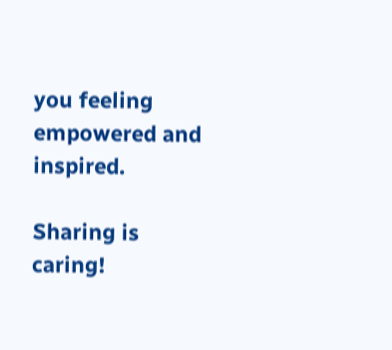you feeling empowered and inspired.

Sharing is caring!